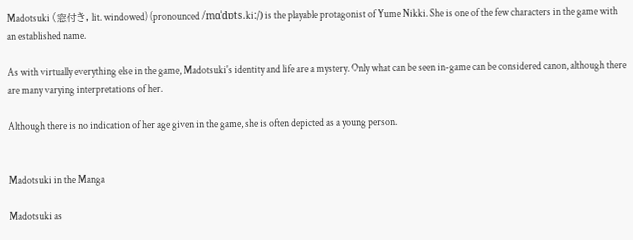Madotsuki (窓付き, lit. windowed) (pronounced /mɑˈdɒts.kiː/) is the playable protagonist of Yume Nikki. She is one of the few characters in the game with an established name.

As with virtually everything else in the game, Madotsuki's identity and life are a mystery. Only what can be seen in-game can be considered canon, although there are many varying interpretations of her.

Although there is no indication of her age given in the game, she is often depicted as a young person.


Madotsuki in the Manga

Madotsuki as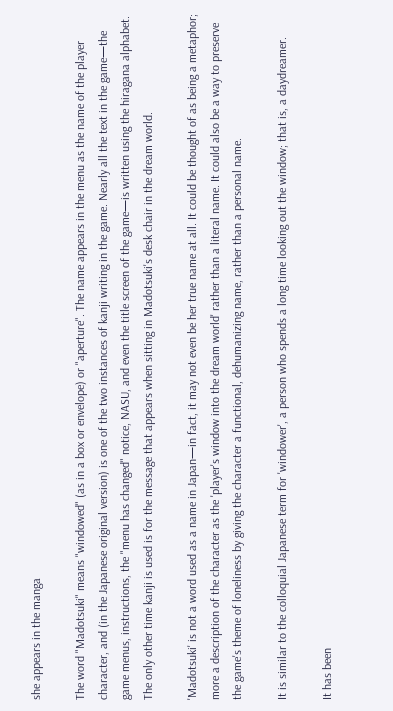she appears in the manga

The word "Madotsuki" means "windowed" (as in a box or envelope) or "aperture". The name appears in the menu as the name of the player character, and (in the Japanese original version) is one of the two instances of kanji writing in the game. Nearly all the text in the game—the game menus, instructions, the "menu has changed" notice, NASU, and even the title screen of the game—is written using the hiragana alphabet. The only other time kanji is used is for the message that appears when sitting in Madotsuki's desk chair in the dream world.

'Madotsuki' is not a word used as a name in Japan—in fact, it may not even be her true name at all. It could be thought of as being a metaphor; more a description of the character as the 'player's window into the dream world' rather than a literal name. It could also be a way to preserve the game's theme of loneliness by giving the character a functional, dehumanizing name, rather than a personal name.

It is similar to the colloquial Japanese term for 'windower', a person who spends a long time looking out the window; that is, a daydreamer.

It has been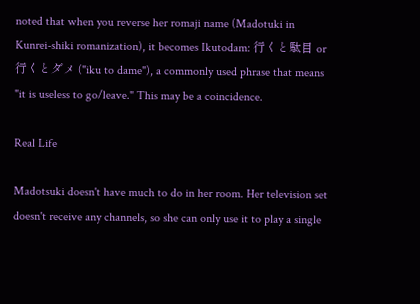noted that when you reverse her romaji name (Madotuki in Kunrei-shiki romanization), it becomes Ikutodam: 行くと駄目 or 行くとダメ ("iku to dame"), a commonly used phrase that means "it is useless to go/leave." This may be a coincidence.

Real Life

Madotsuki doesn't have much to do in her room. Her television set doesn't receive any channels, so she can only use it to play a single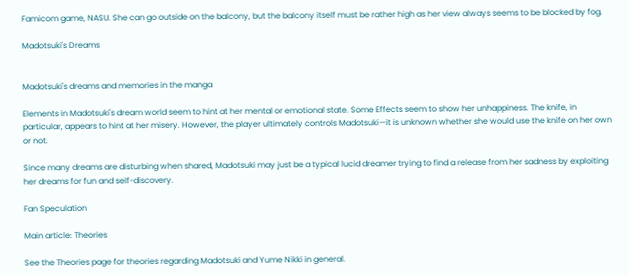Famicom game, NASU. She can go outside on the balcony, but the balcony itself must be rather high as her view always seems to be blocked by fog.

Madotsuki's Dreams


Madotsuki's dreams and memories in the manga

Elements in Madotsuki's dream world seem to hint at her mental or emotional state. Some Effects seem to show her unhappiness. The knife, in particular, appears to hint at her misery. However, the player ultimately controls Madotsuki—it is unknown whether she would use the knife on her own or not.

Since many dreams are disturbing when shared, Madotsuki may just be a typical lucid dreamer trying to find a release from her sadness by exploiting her dreams for fun and self-discovery.

Fan Speculation

Main article: Theories

See the Theories page for theories regarding Madotsuki and Yume Nikki in general.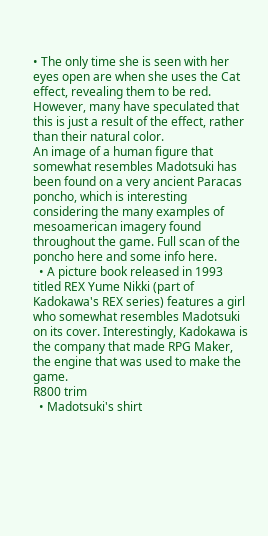• The only time she is seen with her eyes open are when she uses the Cat effect, revealing them to be red. However, many have speculated that this is just a result of the effect, rather than their natural color.
An image of a human figure that somewhat resembles Madotsuki has been found on a very ancient Paracas poncho, which is interesting considering the many examples of mesoamerican imagery found throughout the game. Full scan of the poncho here and some info here.
  • A picture book released in 1993 titled REX Yume Nikki (part of Kadokawa's REX series) features a girl who somewhat resembles Madotsuki on its cover. Interestingly, Kadokawa is the company that made RPG Maker, the engine that was used to make the game.
R800 trim
  • Madotsuki's shirt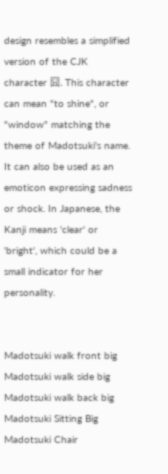design resembles a simplified version of the CJK character 囧. This character can mean "to shine", or "window" matching the theme of Madotsuki's name. It can also be used as an emoticon expressing sadness or shock. In Japanese, the Kanji means 'clear' or 'bright', which could be a small indicator for her personality.


Madotsuki walk front big
Madotsuki walk side big
Madotsuki walk back big
Madotsuki Sitting Big
Madotsuki Chair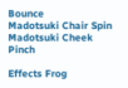Bounce
Madotsuki Chair Spin
Madotsuki Cheek Pinch

Effects Frog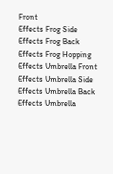Front
Effects Frog Side
Effects Frog Back
Effects Frog Hopping
Effects Umbrella Front
Effects Umbrella Side
Effects Umbrella Back
Effects Umbrella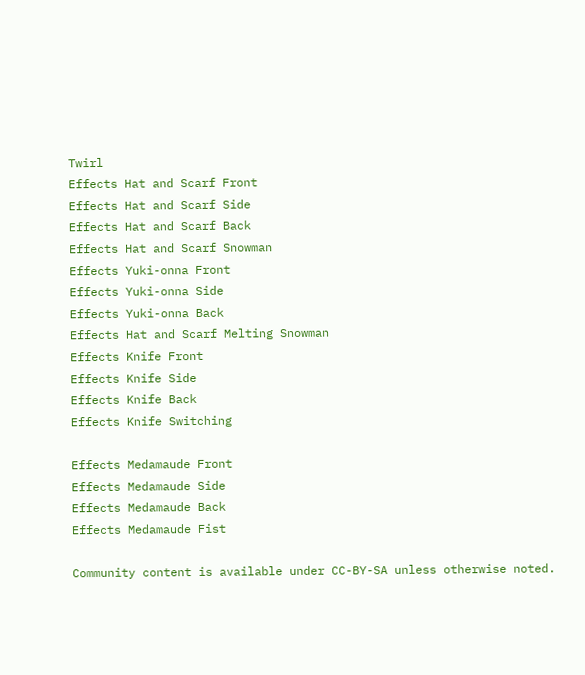Twirl
Effects Hat and Scarf Front
Effects Hat and Scarf Side
Effects Hat and Scarf Back
Effects Hat and Scarf Snowman
Effects Yuki-onna Front
Effects Yuki-onna Side
Effects Yuki-onna Back
Effects Hat and Scarf Melting Snowman
Effects Knife Front
Effects Knife Side
Effects Knife Back
Effects Knife Switching

Effects Medamaude Front
Effects Medamaude Side
Effects Medamaude Back
Effects Medamaude Fist

Community content is available under CC-BY-SA unless otherwise noted.